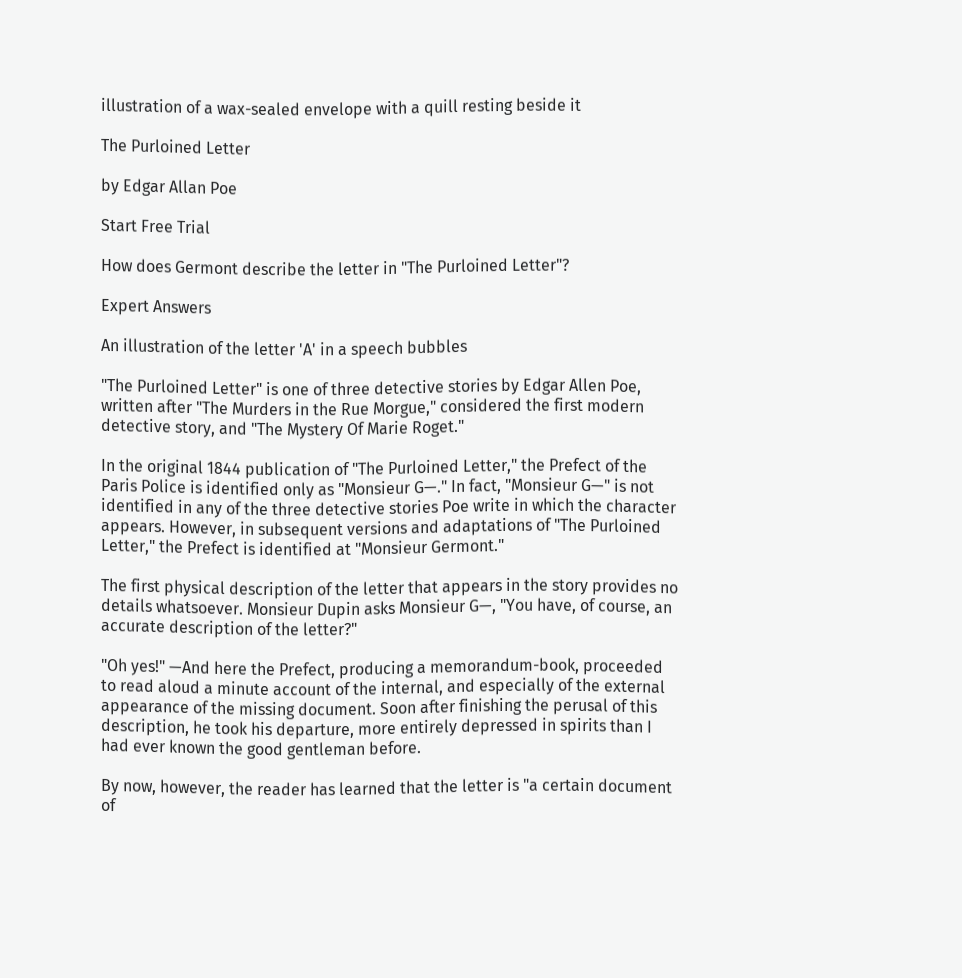illustration of a wax-sealed envelope with a quill resting beside it

The Purloined Letter

by Edgar Allan Poe

Start Free Trial

How does Germont describe the letter in "The Purloined Letter"?

Expert Answers

An illustration of the letter 'A' in a speech bubbles

"The Purloined Letter" is one of three detective stories by Edgar Allen Poe, written after "The Murders in the Rue Morgue," considered the first modern detective story, and "The Mystery Of Marie Roget."

In the original 1844 publication of "The Purloined Letter," the Prefect of the Paris Police is identified only as "Monsieur G—." In fact, "Monsieur G—" is not identified in any of the three detective stories Poe write in which the character appears. However, in subsequent versions and adaptations of "The Purloined Letter," the Prefect is identified at "Monsieur Germont."

The first physical description of the letter that appears in the story provides no details whatsoever. Monsieur Dupin asks Monsieur G—, "You have, of course, an accurate description of the letter?"

"Oh yes!" —And here the Prefect, producing a memorandum-book, proceeded to read aloud a minute account of the internal, and especially of the external appearance of the missing document. Soon after finishing the perusal of this description, he took his departure, more entirely depressed in spirits than I had ever known the good gentleman before.

By now, however, the reader has learned that the letter is "a certain document of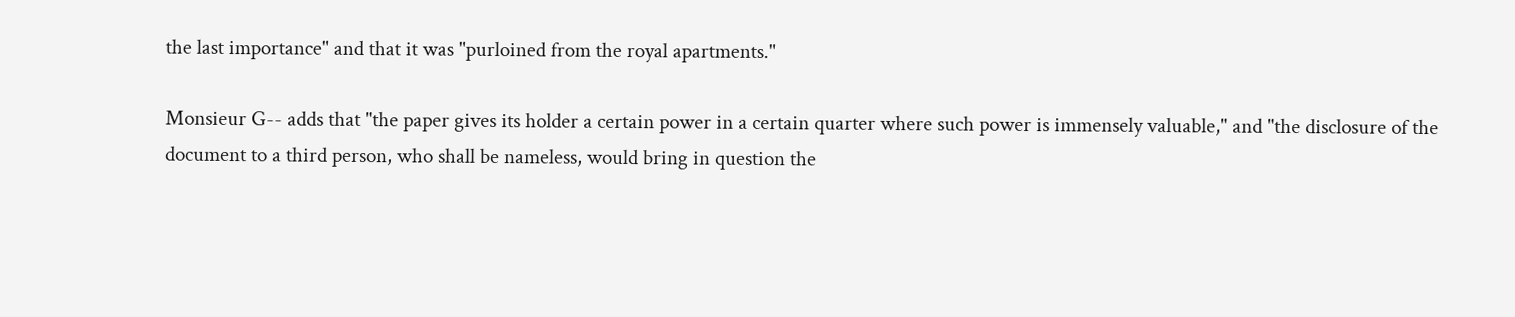the last importance" and that it was "purloined from the royal apartments."

Monsieur G-- adds that "the paper gives its holder a certain power in a certain quarter where such power is immensely valuable," and "the disclosure of the document to a third person, who shall be nameless, would bring in question the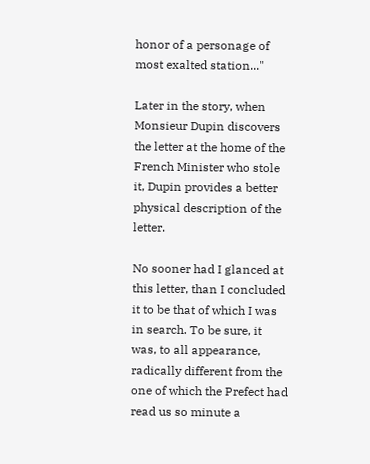honor of a personage of most exalted station..."

Later in the story, when Monsieur Dupin discovers the letter at the home of the French Minister who stole it, Dupin provides a better physical description of the letter.

No sooner had I glanced at this letter, than I concluded it to be that of which I was in search. To be sure, it was, to all appearance, radically different from the one of which the Prefect had read us so minute a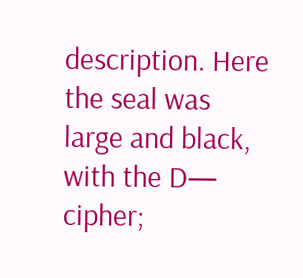description. Here the seal was large and black, with the D— cipher;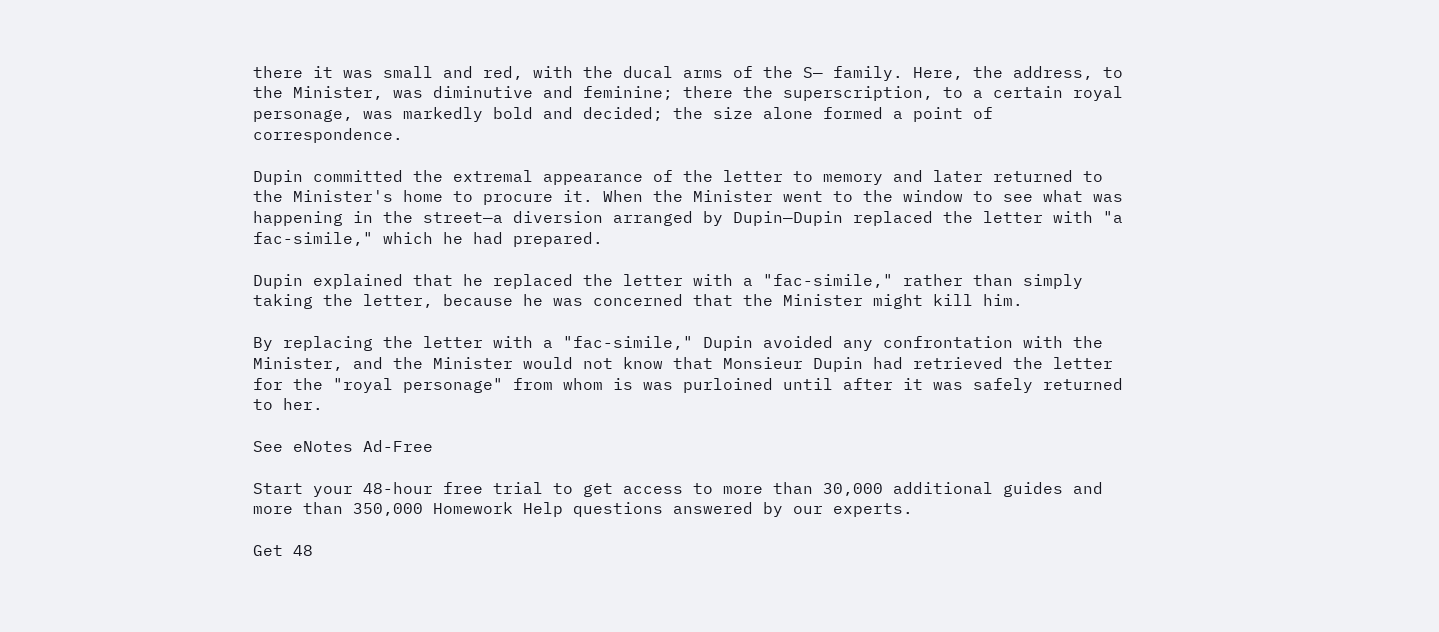there it was small and red, with the ducal arms of the S— family. Here, the address, to the Minister, was diminutive and feminine; there the superscription, to a certain royal personage, was markedly bold and decided; the size alone formed a point of correspondence.

Dupin committed the extremal appearance of the letter to memory and later returned to the Minister's home to procure it. When the Minister went to the window to see what was happening in the street—a diversion arranged by Dupin—Dupin replaced the letter with "a fac-simile," which he had prepared.

Dupin explained that he replaced the letter with a "fac-simile," rather than simply taking the letter, because he was concerned that the Minister might kill him.

By replacing the letter with a "fac-simile," Dupin avoided any confrontation with the Minister, and the Minister would not know that Monsieur Dupin had retrieved the letter for the "royal personage" from whom is was purloined until after it was safely returned to her.

See eNotes Ad-Free

Start your 48-hour free trial to get access to more than 30,000 additional guides and more than 350,000 Homework Help questions answered by our experts.

Get 48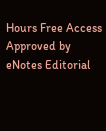Hours Free Access
Approved by eNotes Editorial